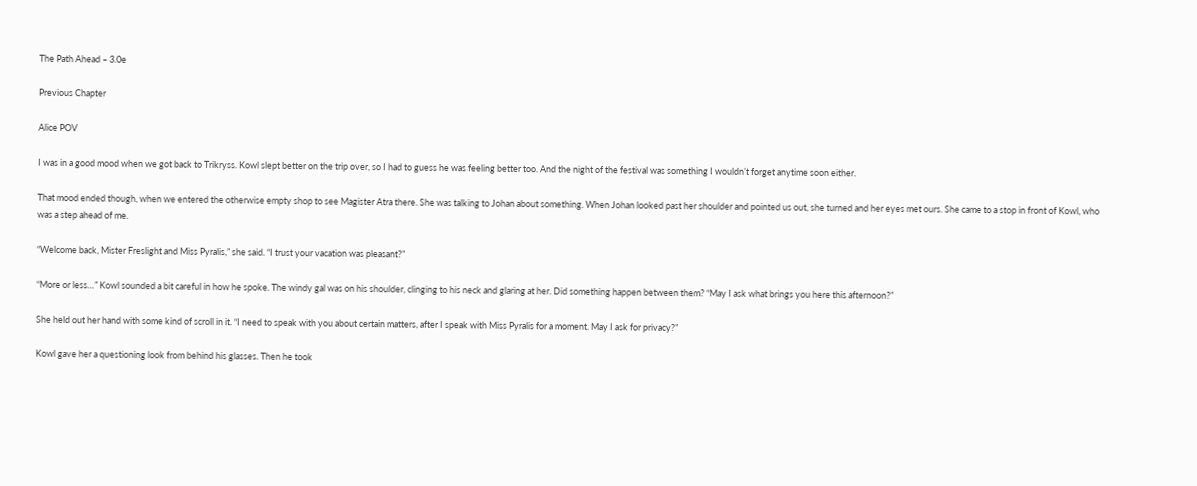The Path Ahead – 3.0e

Previous Chapter

Alice POV

I was in a good mood when we got back to Trikryss. Kowl slept better on the trip over, so I had to guess he was feeling better too. And the night of the festival was something I wouldn’t forget anytime soon either.

That mood ended though, when we entered the otherwise empty shop to see Magister Atra there. She was talking to Johan about something. When Johan looked past her shoulder and pointed us out, she turned and her eyes met ours. She came to a stop in front of Kowl, who was a step ahead of me.

“Welcome back, Mister Freslight and Miss Pyralis,” she said. “I trust your vacation was pleasant?”

“More or less…” Kowl sounded a bit careful in how he spoke. The windy gal was on his shoulder, clinging to his neck and glaring at her. Did something happen between them? “May I ask what brings you here this afternoon?”

She held out her hand with some kind of scroll in it. “I need to speak with you about certain matters, after I speak with Miss Pyralis for a moment. May I ask for privacy?”

Kowl gave her a questioning look from behind his glasses. Then he took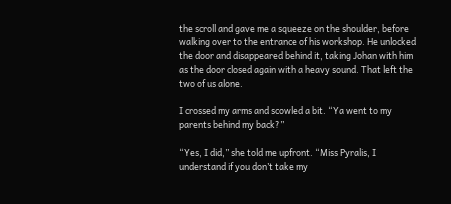the scroll and gave me a squeeze on the shoulder, before walking over to the entrance of his workshop. He unlocked the door and disappeared behind it, taking Johan with him as the door closed again with a heavy sound. That left the two of us alone.

I crossed my arms and scowled a bit. “Ya went to my parents behind my back?”

“Yes, I did,” she told me upfront. “Miss Pyralis, I understand if you don’t take my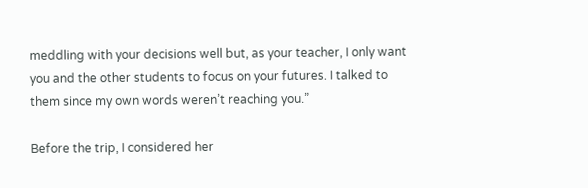meddling with your decisions well but, as your teacher, I only want you and the other students to focus on your futures. I talked to them since my own words weren’t reaching you.”

Before the trip, I considered her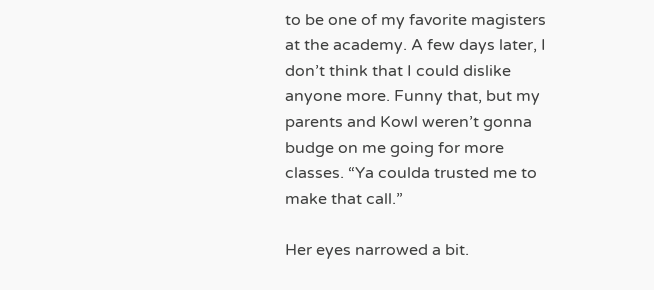to be one of my favorite magisters at the academy. A few days later, I don’t think that I could dislike anyone more. Funny that, but my parents and Kowl weren’t gonna budge on me going for more classes. “Ya coulda trusted me to make that call.”

Her eyes narrowed a bit.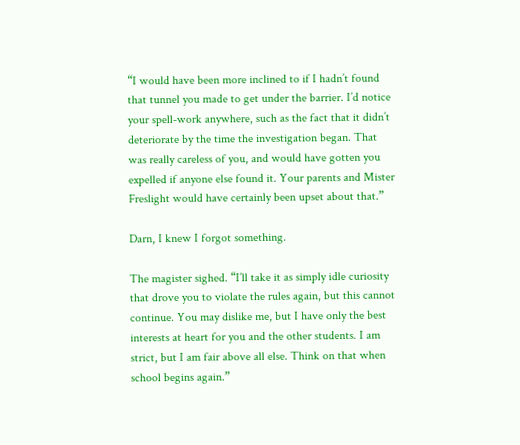“I would have been more inclined to if I hadn’t found that tunnel you made to get under the barrier. I’d notice your spell-work anywhere, such as the fact that it didn’t deteriorate by the time the investigation began. That was really careless of you, and would have gotten you expelled if anyone else found it. Your parents and Mister Freslight would have certainly been upset about that.”

Darn, I knew I forgot something.

The magister sighed. “I’ll take it as simply idle curiosity that drove you to violate the rules again, but this cannot continue. You may dislike me, but I have only the best interests at heart for you and the other students. I am strict, but I am fair above all else. Think on that when school begins again.”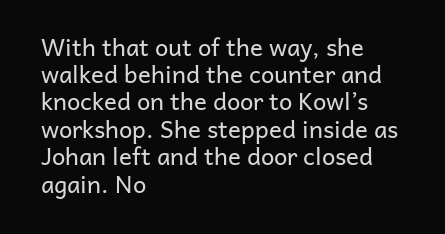With that out of the way, she walked behind the counter and knocked on the door to Kowl’s workshop. She stepped inside as Johan left and the door closed again. No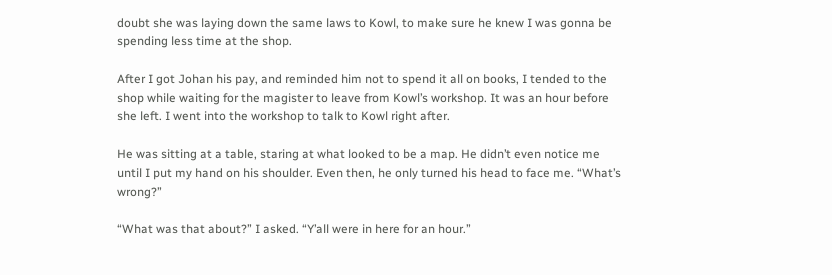doubt she was laying down the same laws to Kowl, to make sure he knew I was gonna be spending less time at the shop.

After I got Johan his pay, and reminded him not to spend it all on books, I tended to the shop while waiting for the magister to leave from Kowl’s workshop. It was an hour before she left. I went into the workshop to talk to Kowl right after.

He was sitting at a table, staring at what looked to be a map. He didn’t even notice me until I put my hand on his shoulder. Even then, he only turned his head to face me. “What’s wrong?”

“What was that about?” I asked. “Y’all were in here for an hour.”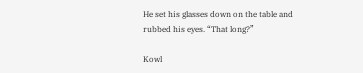He set his glasses down on the table and rubbed his eyes. “That long?”

Kowl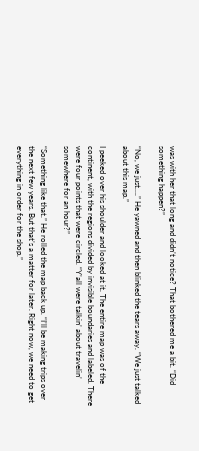was with her that long and didn’t notice? That bothered me a bit. “Did something happen?”

“No, we just….” He yawned and then blinked the tears away. “We just talked about this map.”

I peeked over his shoulder and looked at it. The entire map was of the continent, with the regions divided by invisible boundaries and labeled. There were four points that were circled. “Y’all were talkin’ about travelin’ somewhere for an hour?”

“Something like that.” He rolled the map back up. “I’ll be making trips over the next few years. But that’s a matter for later. Right now, we need to get everything in order for the shop.”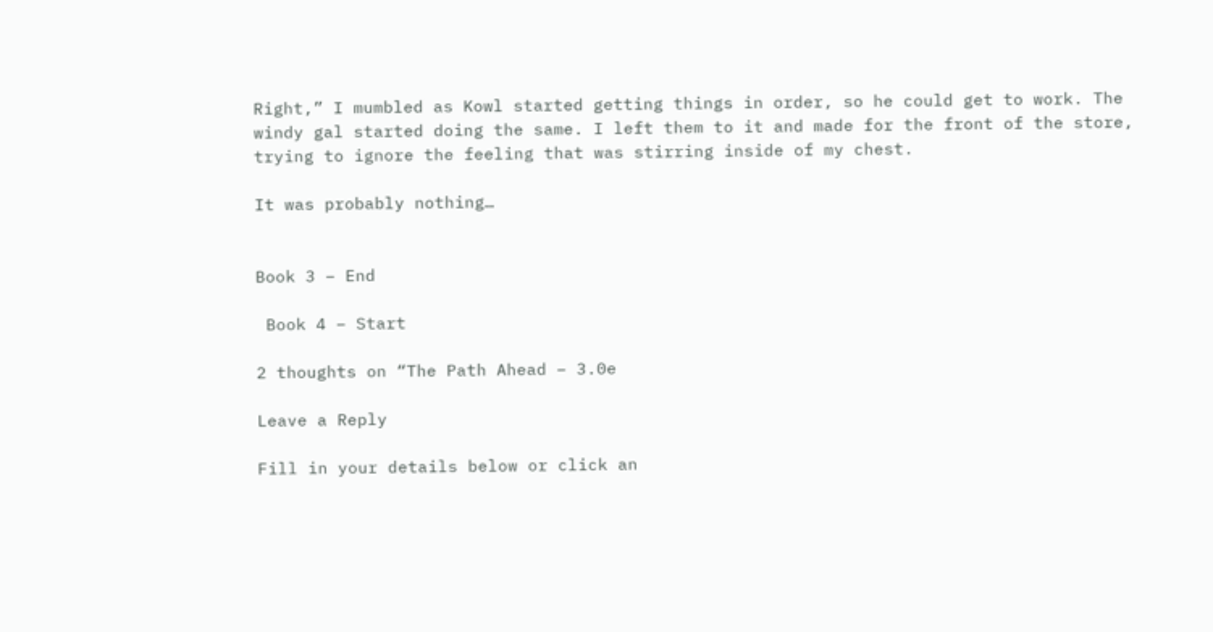Right,” I mumbled as Kowl started getting things in order, so he could get to work. The windy gal started doing the same. I left them to it and made for the front of the store, trying to ignore the feeling that was stirring inside of my chest.

It was probably nothing…


Book 3 – End

 Book 4 – Start

2 thoughts on “The Path Ahead – 3.0e

Leave a Reply

Fill in your details below or click an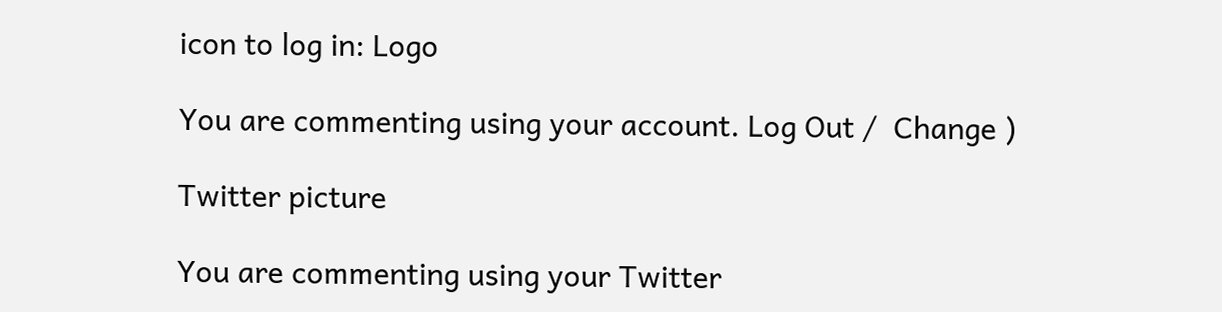icon to log in: Logo

You are commenting using your account. Log Out /  Change )

Twitter picture

You are commenting using your Twitter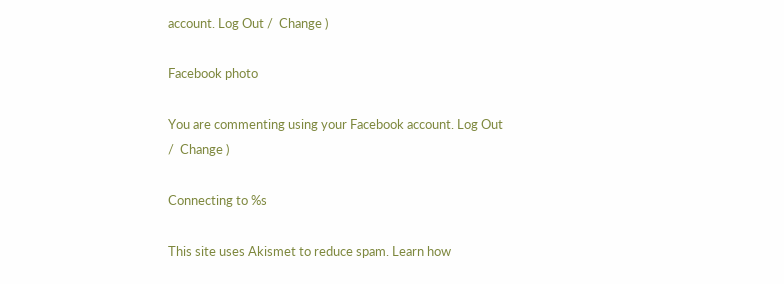account. Log Out /  Change )

Facebook photo

You are commenting using your Facebook account. Log Out /  Change )

Connecting to %s

This site uses Akismet to reduce spam. Learn how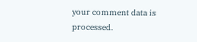your comment data is processed.